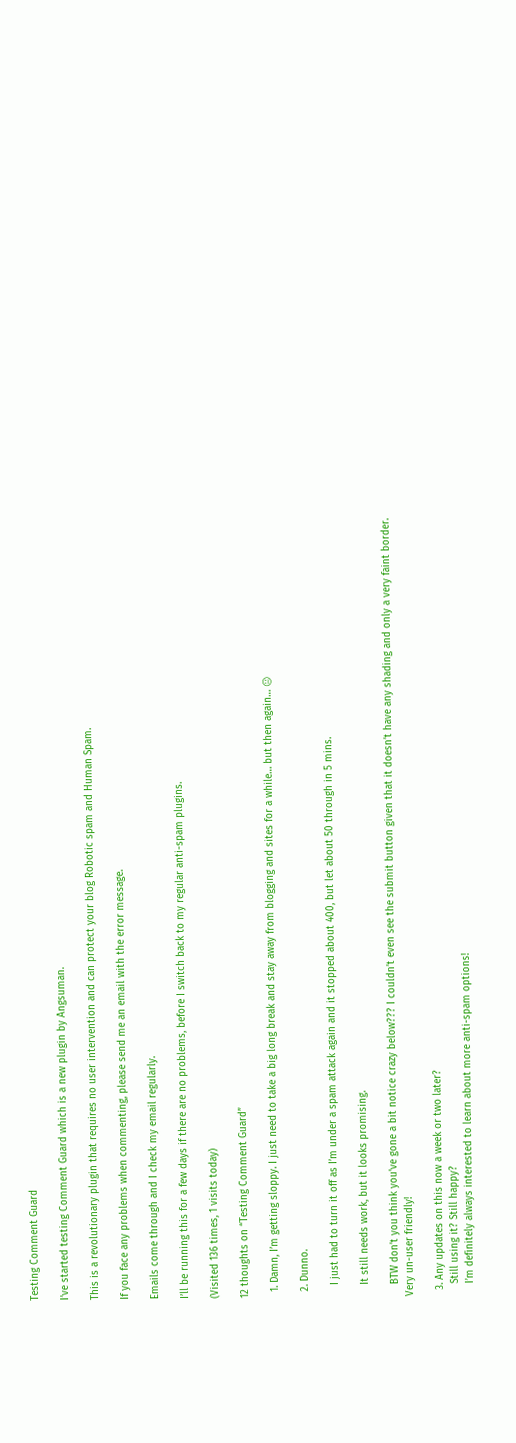Testing Comment Guard

I’ve started testing Comment Guard which is a new plugin by Angsuman.

This is a revolutionary plugin that requires no user intervention and can protect your blog Robotic spam and Human Spam.

If you face any problems when commenting, please send me an email with the error message.

Emails come through and I check my email regularly.

I’ll be running this for a few days if there are no problems, before I switch back to my regular anti-spam plugins.

(Visited 136 times, 1 visits today)

12 thoughts on “Testing Comment Guard”

  1. Damn, I’m getting sloppy. I just need to take a big long break and stay away from blogging and sites for a while… but then again… 😐

  2. Dunno.

    I just had to turn it off as I’m under a spam attack again and it stopped about 400, but let about 50 through in 5 mins.

    It still needs work, but it looks promising.

    BTW don’t you think you’ve gone a bit notice crazy below??? I couldn’t even see the submit button given that it doesn’t have any shading and only a very faint border. Very un-user friendly!

  3. Any updates on this now a week or two later?
    Still using it? Still happy?
    I’m definitely always interested to learn about more anti-spam options!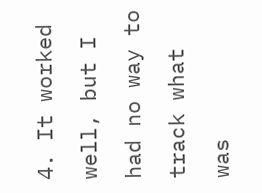4. It worked well, but I had no way to track what was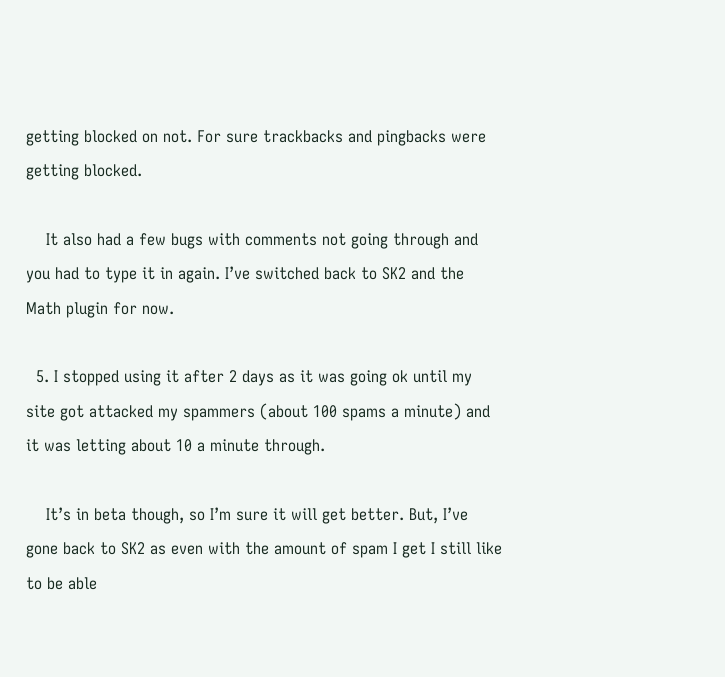getting blocked on not. For sure trackbacks and pingbacks were getting blocked.

    It also had a few bugs with comments not going through and you had to type it in again. I’ve switched back to SK2 and the Math plugin for now.

  5. I stopped using it after 2 days as it was going ok until my site got attacked my spammers (about 100 spams a minute) and it was letting about 10 a minute through.

    It’s in beta though, so I’m sure it will get better. But, I’ve gone back to SK2 as even with the amount of spam I get I still like to be able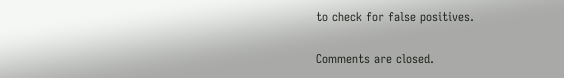to check for false positives.

Comments are closed.